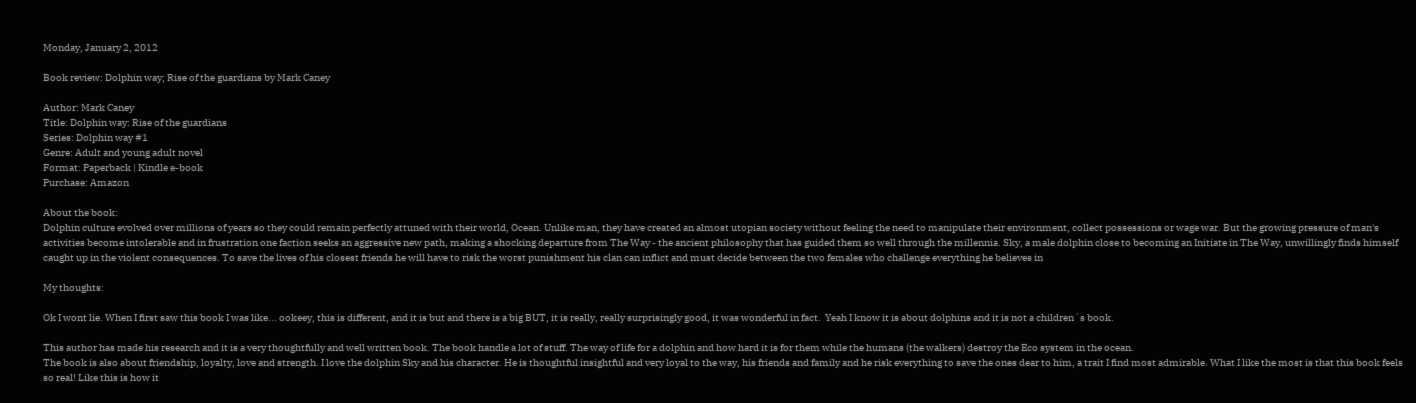Monday, January 2, 2012

Book review: Dolphin way; Rise of the guardians by Mark Caney

Author: Mark Caney
Title: Dolphin way: Rise of the guardians
Series: Dolphin way #1
Genre: Adult and young adult novel
Format: Paperback | Kindle e-book
Purchase: Amazon

About the book:
Dolphin culture evolved over millions of years so they could remain perfectly attuned with their world, Ocean. Unlike man, they have created an almost utopian society without feeling the need to manipulate their environment, collect possessions or wage war. But the growing pressure of man's activities become intolerable and in frustration one faction seeks an aggressive new path, making a shocking departure from The Way - the ancient philosophy that has guided them so well through the millennia. Sky, a male dolphin close to becoming an Initiate in The Way, unwillingly finds himself caught up in the violent consequences. To save the lives of his closest friends he will have to risk the worst punishment his clan can inflict and must decide between the two females who challenge everything he believes in

My thoughts:

Ok I wont lie. When I first saw this book I was like... ookeey, this is different, and it is but and there is a big BUT, it is really, really surprisingly good, it was wonderful in fact.  Yeah I know it is about dolphins and it is not a children´s book.

This author has made his research and it is a very thoughtfully and well written book. The book handle a lot of stuff. The way of life for a dolphin and how hard it is for them while the humans (the walkers) destroy the Eco system in the ocean.
The book is also about friendship, loyalty, love and strength. I love the dolphin Sky and his character. He is thoughtful insightful and very loyal to the way, his friends and family and he risk everything to save the ones dear to him, a trait I find most admirable. What I like the most is that this book feels so real! Like this is how it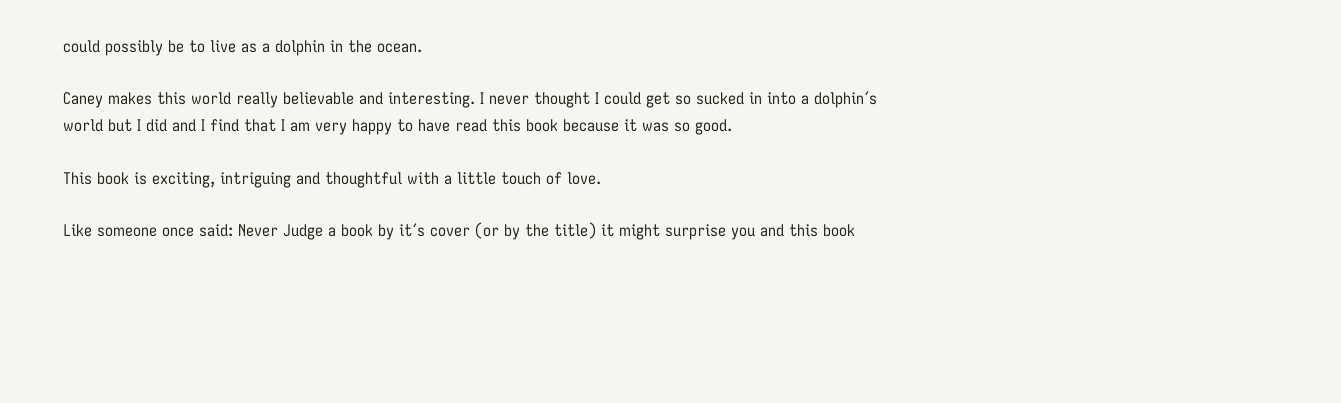could possibly be to live as a dolphin in the ocean.

Caney makes this world really believable and interesting. I never thought I could get so sucked in into a dolphin´s world but I did and I find that I am very happy to have read this book because it was so good.

This book is exciting, intriguing and thoughtful with a little touch of love.

Like someone once said: Never Judge a book by it´s cover (or by the title) it might surprise you and this book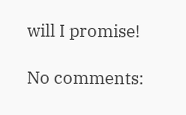will I promise!

No comments: